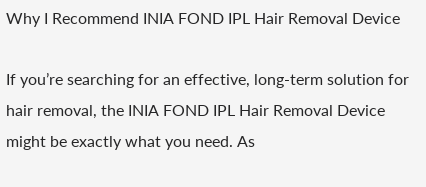Why I Recommend INIA FOND IPL Hair Removal Device

If you’re searching for an effective, long-term solution for hair removal, the INIA FOND IPL Hair Removal Device might be exactly what you need. As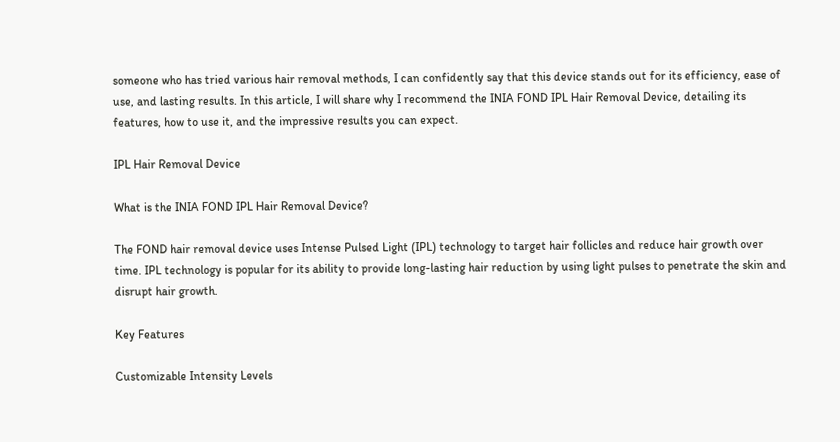someone who has tried various hair removal methods, I can confidently say that this device stands out for its efficiency, ease of use, and lasting results. In this article, I will share why I recommend the INIA FOND IPL Hair Removal Device, detailing its features, how to use it, and the impressive results you can expect.

IPL Hair Removal Device

What is the INIA FOND IPL Hair Removal Device?

The FOND hair removal device uses Intense Pulsed Light (IPL) technology to target hair follicles and reduce hair growth over time. IPL technology is popular for its ability to provide long-lasting hair reduction by using light pulses to penetrate the skin and disrupt hair growth.

Key Features

Customizable Intensity Levels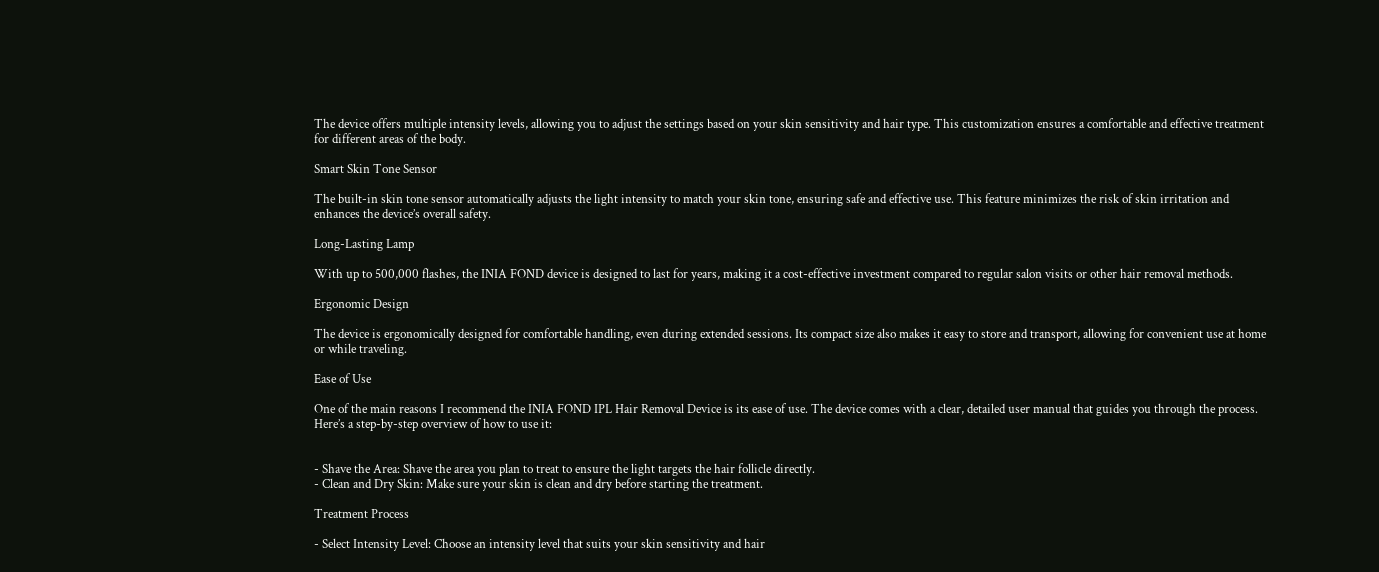The device offers multiple intensity levels, allowing you to adjust the settings based on your skin sensitivity and hair type. This customization ensures a comfortable and effective treatment for different areas of the body.

Smart Skin Tone Sensor

The built-in skin tone sensor automatically adjusts the light intensity to match your skin tone, ensuring safe and effective use. This feature minimizes the risk of skin irritation and enhances the device’s overall safety.

Long-Lasting Lamp

With up to 500,000 flashes, the INIA FOND device is designed to last for years, making it a cost-effective investment compared to regular salon visits or other hair removal methods.

Ergonomic Design

The device is ergonomically designed for comfortable handling, even during extended sessions. Its compact size also makes it easy to store and transport, allowing for convenient use at home or while traveling.

Ease of Use

One of the main reasons I recommend the INIA FOND IPL Hair Removal Device is its ease of use. The device comes with a clear, detailed user manual that guides you through the process. Here’s a step-by-step overview of how to use it:


- Shave the Area: Shave the area you plan to treat to ensure the light targets the hair follicle directly.
- Clean and Dry Skin: Make sure your skin is clean and dry before starting the treatment.

Treatment Process

- Select Intensity Level: Choose an intensity level that suits your skin sensitivity and hair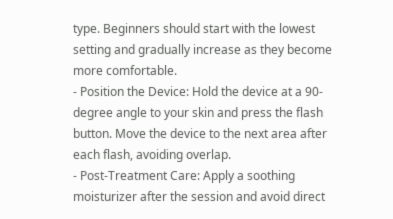type. Beginners should start with the lowest setting and gradually increase as they become more comfortable.
- Position the Device: Hold the device at a 90-degree angle to your skin and press the flash button. Move the device to the next area after each flash, avoiding overlap.
- Post-Treatment Care: Apply a soothing moisturizer after the session and avoid direct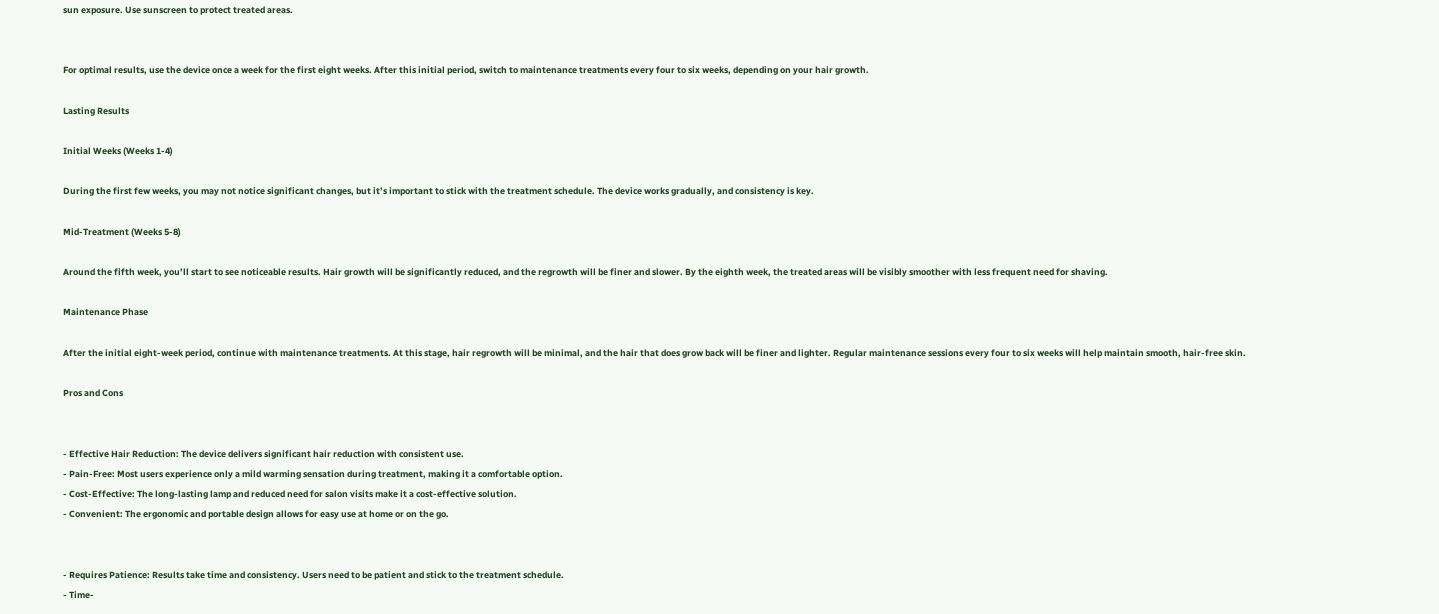sun exposure. Use sunscreen to protect treated areas.


For optimal results, use the device once a week for the first eight weeks. After this initial period, switch to maintenance treatments every four to six weeks, depending on your hair growth.

Lasting Results

Initial Weeks (Weeks 1-4)

During the first few weeks, you may not notice significant changes, but it’s important to stick with the treatment schedule. The device works gradually, and consistency is key.

Mid-Treatment (Weeks 5-8)

Around the fifth week, you’ll start to see noticeable results. Hair growth will be significantly reduced, and the regrowth will be finer and slower. By the eighth week, the treated areas will be visibly smoother with less frequent need for shaving.

Maintenance Phase

After the initial eight-week period, continue with maintenance treatments. At this stage, hair regrowth will be minimal, and the hair that does grow back will be finer and lighter. Regular maintenance sessions every four to six weeks will help maintain smooth, hair-free skin.

Pros and Cons


- Effective Hair Reduction: The device delivers significant hair reduction with consistent use.
- Pain-Free: Most users experience only a mild warming sensation during treatment, making it a comfortable option.
- Cost-Effective: The long-lasting lamp and reduced need for salon visits make it a cost-effective solution.
- Convenient: The ergonomic and portable design allows for easy use at home or on the go.


- Requires Patience: Results take time and consistency. Users need to be patient and stick to the treatment schedule.
- Time-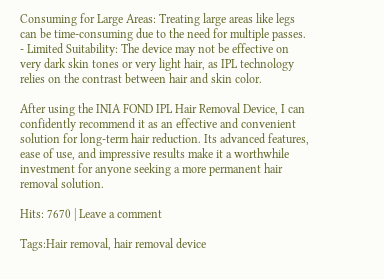Consuming for Large Areas: Treating large areas like legs can be time-consuming due to the need for multiple passes.
- Limited Suitability: The device may not be effective on very dark skin tones or very light hair, as IPL technology relies on the contrast between hair and skin color.

After using the INIA FOND IPL Hair Removal Device, I can confidently recommend it as an effective and convenient solution for long-term hair reduction. Its advanced features, ease of use, and impressive results make it a worthwhile investment for anyone seeking a more permanent hair removal solution.

Hits: 7670 | Leave a comment

Tags:Hair removal, hair removal device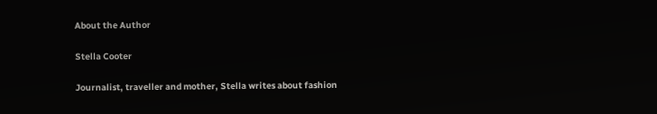About the Author

Stella Cooter

Journalist, traveller and mother, Stella writes about fashion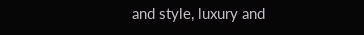and style, luxury and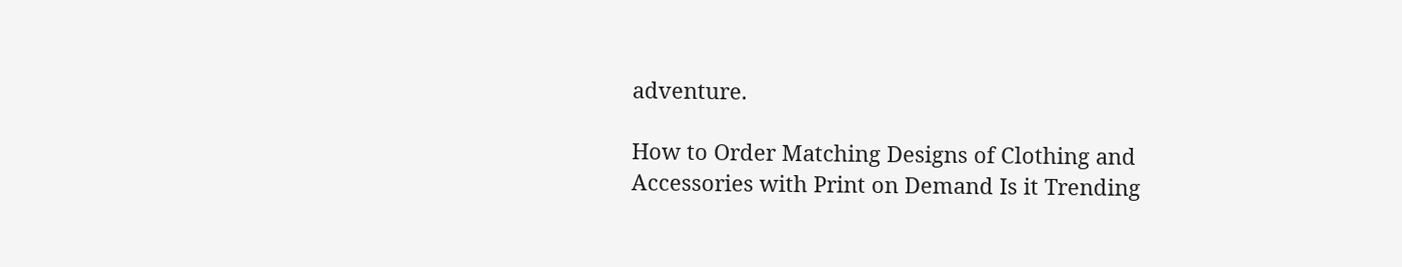adventure.

How to Order Matching Designs of Clothing and Accessories with Print on Demand Is it Trending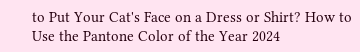to Put Your Cat's Face on a Dress or Shirt? How to Use the Pantone Color of the Year 2024